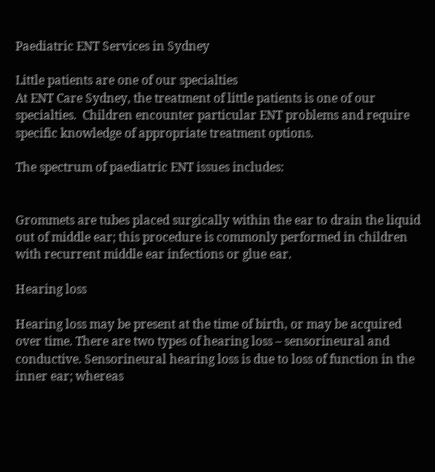Paediatric ENT Services in Sydney

Little patients are one of our specialties
At ENT Care Sydney, the treatment of little patients is one of our specialties.  Children encounter particular ENT problems and require specific knowledge of appropriate treatment options.

The spectrum of paediatric ENT issues includes:


Grommets are tubes placed surgically within the ear to drain the liquid out of middle ear; this procedure is commonly performed in children with recurrent middle ear infections or glue ear.

Hearing loss

Hearing loss may be present at the time of birth, or may be acquired over time. There are two types of hearing loss – sensorineural and conductive. Sensorineural hearing loss is due to loss of function in the inner ear; whereas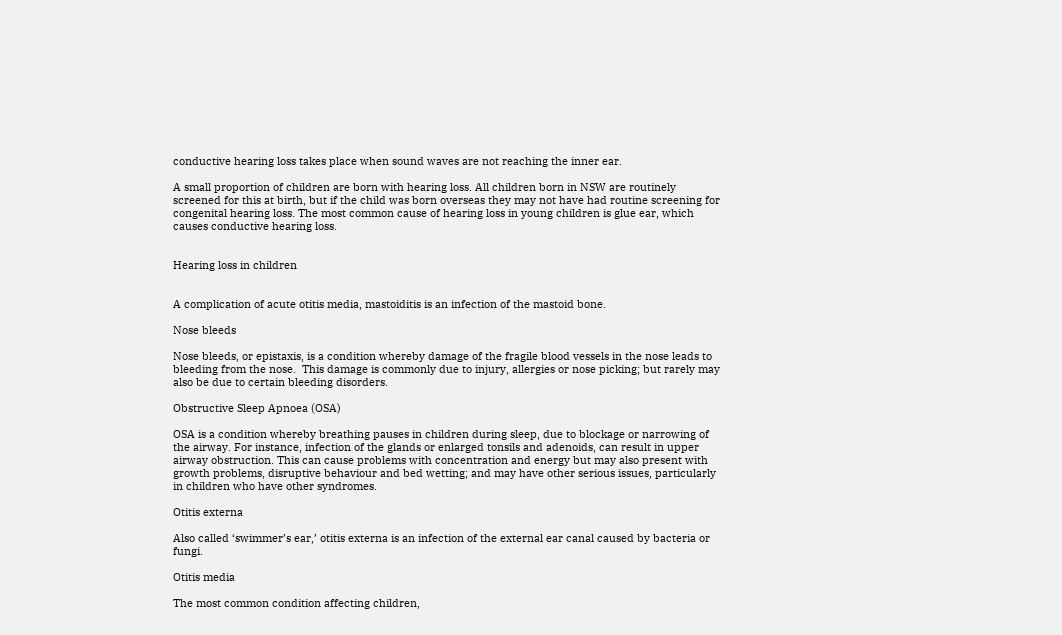conductive hearing loss takes place when sound waves are not reaching the inner ear.

A small proportion of children are born with hearing loss. All children born in NSW are routinely screened for this at birth, but if the child was born overseas they may not have had routine screening for congenital hearing loss. The most common cause of hearing loss in young children is glue ear, which causes conductive hearing loss.


Hearing loss in children


A complication of acute otitis media, mastoiditis is an infection of the mastoid bone.

Nose bleeds

Nose bleeds, or epistaxis, is a condition whereby damage of the fragile blood vessels in the nose leads to bleeding from the nose.  This damage is commonly due to injury, allergies or nose picking; but rarely may also be due to certain bleeding disorders.

Obstructive Sleep Apnoea (OSA)

OSA is a condition whereby breathing pauses in children during sleep, due to blockage or narrowing of the airway. For instance, infection of the glands or enlarged tonsils and adenoids, can result in upper airway obstruction. This can cause problems with concentration and energy but may also present with growth problems, disruptive behaviour and bed wetting; and may have other serious issues, particularly in children who have other syndromes.

Otitis externa

Also called ‘swimmer’s ear,’ otitis externa is an infection of the external ear canal caused by bacteria or fungi.

Otitis media

The most common condition affecting children,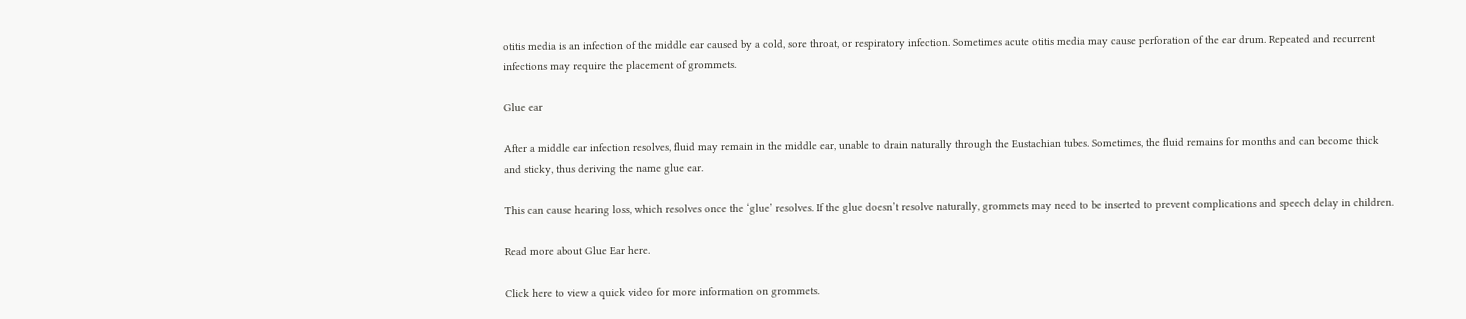otitis media is an infection of the middle ear caused by a cold, sore throat, or respiratory infection. Sometimes acute otitis media may cause perforation of the ear drum. Repeated and recurrent infections may require the placement of grommets.

Glue ear

After a middle ear infection resolves, fluid may remain in the middle ear, unable to drain naturally through the Eustachian tubes. Sometimes, the fluid remains for months and can become thick and sticky, thus deriving the name glue ear.

This can cause hearing loss, which resolves once the ‘glue’ resolves. If the glue doesn’t resolve naturally, grommets may need to be inserted to prevent complications and speech delay in children.

Read more about Glue Ear here.

Click here to view a quick video for more information on grommets.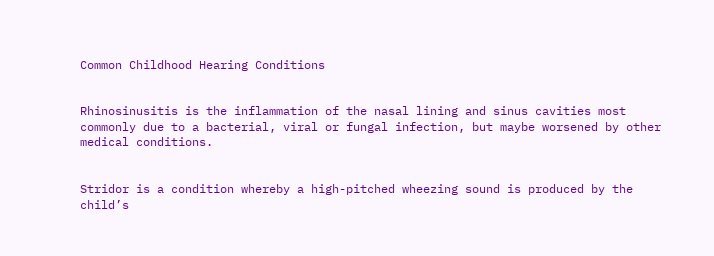Common Childhood Hearing Conditions


Rhinosinusitis is the inflammation of the nasal lining and sinus cavities most commonly due to a bacterial, viral or fungal infection, but maybe worsened by other medical conditions.


Stridor is a condition whereby a high-pitched wheezing sound is produced by the child’s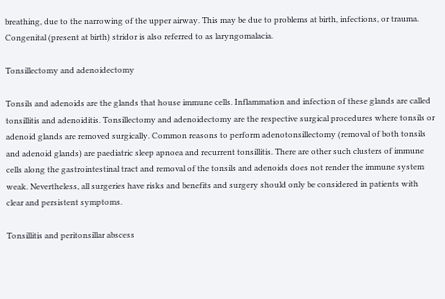breathing, due to the narrowing of the upper airway. This may be due to problems at birth, infections, or trauma. Congenital (present at birth) stridor is also referred to as laryngomalacia.

Tonsillectomy and adenoidectomy

Tonsils and adenoids are the glands that house immune cells. Inflammation and infection of these glands are called tonsillitis and adenoiditis. Tonsillectomy and adenoidectomy are the respective surgical procedures where tonsils or adenoid glands are removed surgically. Common reasons to perform adenotonsillectomy (removal of both tonsils and adenoid glands) are paediatric sleep apnoea and recurrent tonsillitis. There are other such clusters of immune cells along the gastrointestinal tract and removal of the tonsils and adenoids does not render the immune system weak. Nevertheless, all surgeries have risks and benefits and surgery should only be considered in patients with clear and persistent symptoms.

Tonsillitis and peritonsillar abscess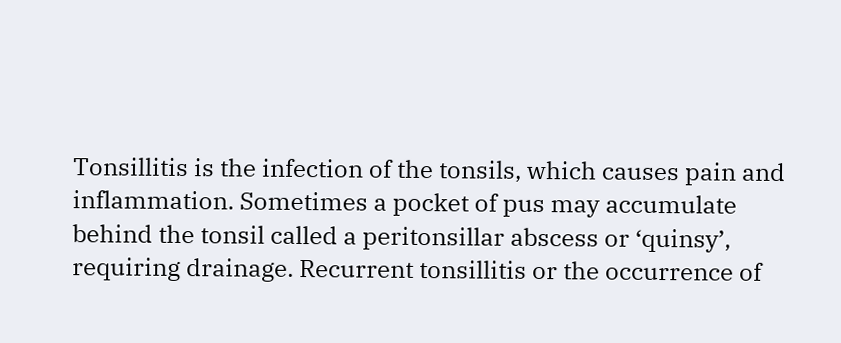Tonsillitis is the infection of the tonsils, which causes pain and inflammation. Sometimes a pocket of pus may accumulate behind the tonsil called a peritonsillar abscess or ‘quinsy’, requiring drainage. Recurrent tonsillitis or the occurrence of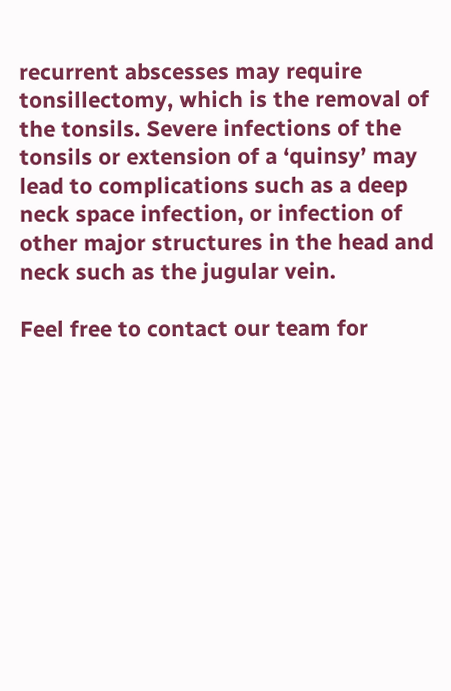recurrent abscesses may require tonsillectomy, which is the removal of the tonsils. Severe infections of the tonsils or extension of a ‘quinsy’ may lead to complications such as a deep neck space infection, or infection of other major structures in the head and neck such as the jugular vein.

Feel free to contact our team for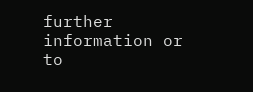further information or to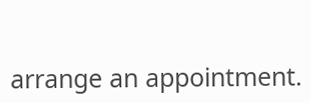arrange an appointment.